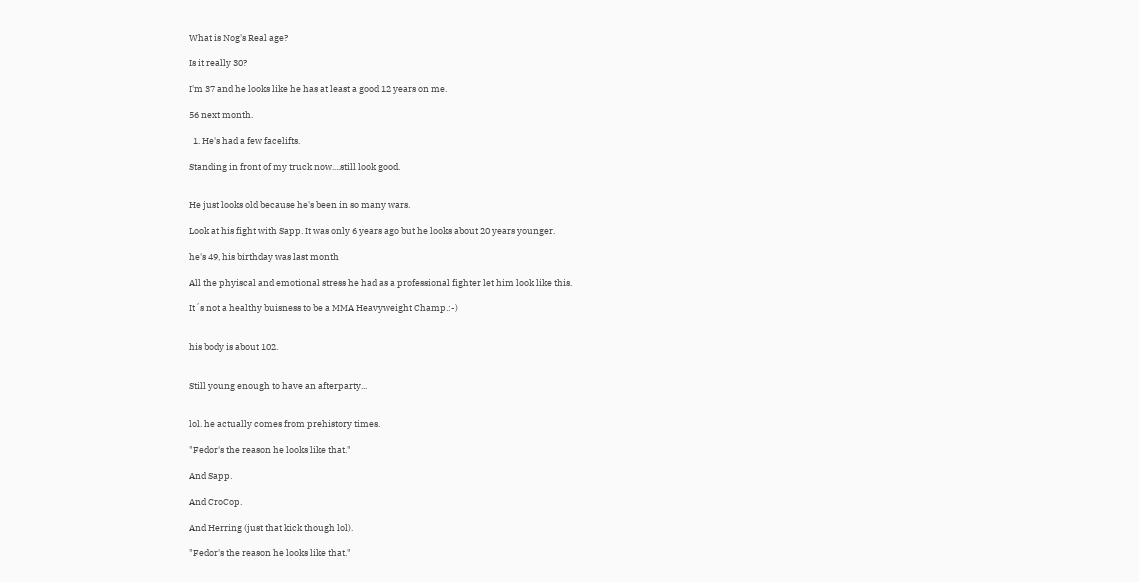What is Nog's Real age?

Is it really 30?

I'm 37 and he looks like he has at least a good 12 years on me.

56 next month.

  1. He's had a few facelifts.

Standing in front of my truck now....still look good.


He just looks old because he's been in so many wars.

Look at his fight with Sapp. It was only 6 years ago but he looks about 20 years younger.

he's 49, his birthday was last month

All the phyiscal and emotional stress he had as a professional fighter let him look like this.

It´s not a healthy buisness to be a MMA Heavyweight Champ.:-)


his body is about 102.


Still young enough to have an afterparty...


lol. he actually comes from prehistory times.

"Fedor's the reason he looks like that."

And Sapp.

And CroCop.

And Herring (just that kick though lol).

"Fedor's the reason he looks like that."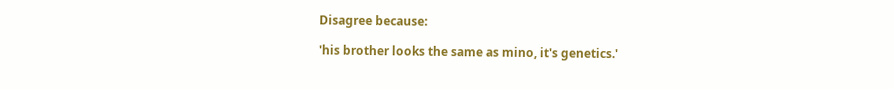Disagree because:

'his brother looks the same as mino, it's genetics.'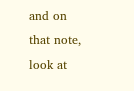and on that note, look at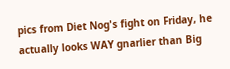pics from Diet Nog's fight on Friday, he actually looks WAY gnarlier than Big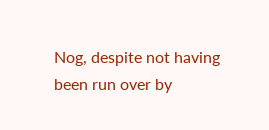Nog, despite not having been run over by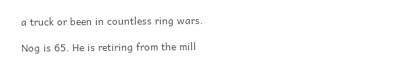a truck or been in countless ring wars.

Nog is 65. He is retiring from the mill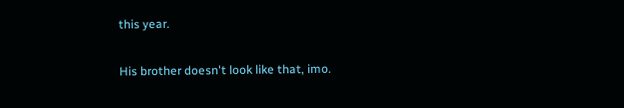this year.

His brother doesn't look like that, imo.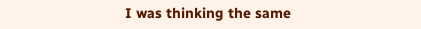I was thinking the same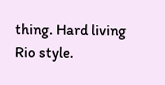thing. Hard living Rio style.